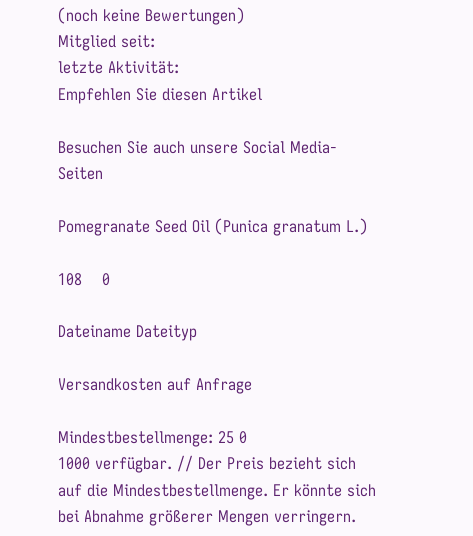(noch keine Bewertungen)
Mitglied seit:
letzte Aktivität:
Empfehlen Sie diesen Artikel

Besuchen Sie auch unsere Social Media-Seiten

Pomegranate Seed Oil (Punica granatum L.)

108    0

Dateiname Dateityp

Versandkosten auf Anfrage

Mindestbestellmenge: 25 0
1000 verfügbar. // Der Preis bezieht sich auf die Mindestbestellmenge. Er könnte sich bei Abnahme größerer Mengen verringern.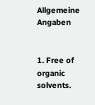Allgemeine Angaben


1. Free of organic solvents.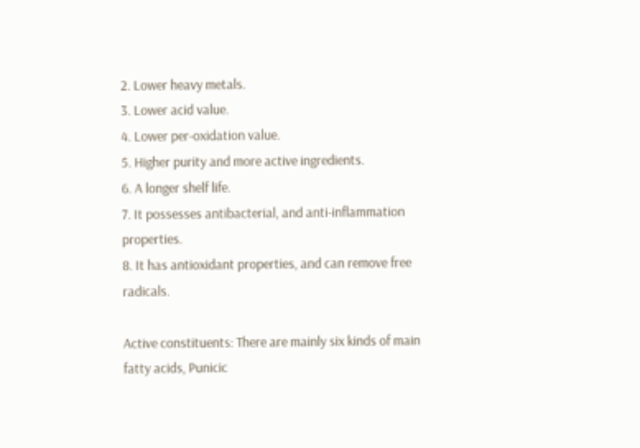2. Lower heavy metals.
3. Lower acid value.
4. Lower per-oxidation value.
5. Higher purity and more active ingredients.
6. A longer shelf life.
7. It possesses antibacterial, and anti-inflammation properties.
8. It has antioxidant properties, and can remove free radicals.

Active constituents: There are mainly six kinds of main fatty acids, Punicic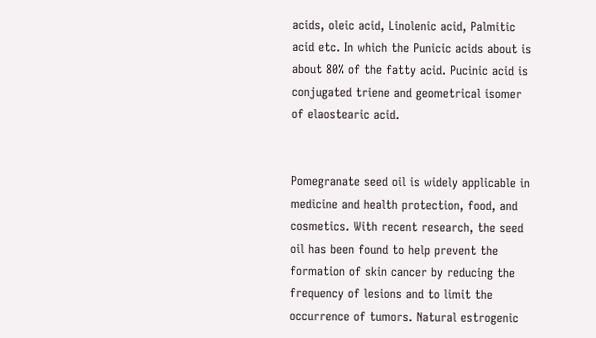acids, oleic acid, Linolenic acid, Palmitic acid etc. In which the Punicic acids about is about 80% of the fatty acid. Pucinic acid is conjugated triene and geometrical isomer of elaostearic acid.


Pomegranate seed oil is widely applicable in medicine and health protection, food, and cosmetics. With recent research, the seed oil has been found to help prevent the formation of skin cancer by reducing the frequency of lesions and to limit the occurrence of tumors. Natural estrogenic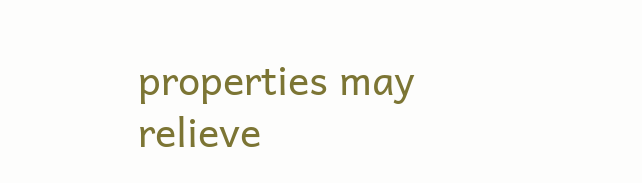properties may relieve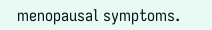menopausal symptoms.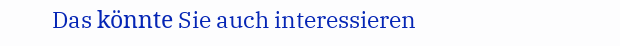Das könnte Sie auch interessieren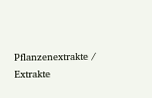Pflanzenextrakte / Extrakte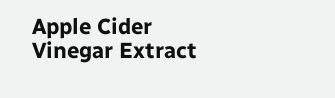Apple Cider Vinegar Extract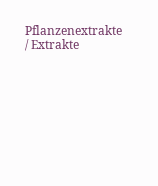Pflanzenextrakte / Extrakte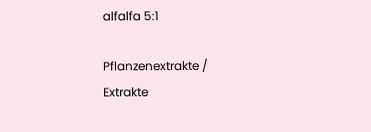alfalfa 5:1

Pflanzenextrakte / Extrakte